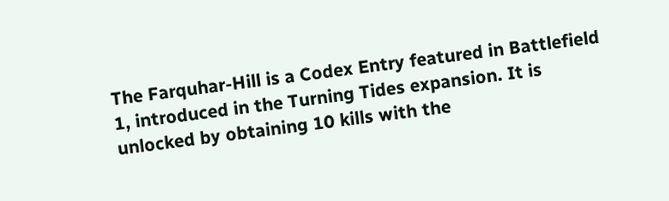The Farquhar-Hill is a Codex Entry featured in Battlefield 1, introduced in the Turning Tides expansion. It is unlocked by obtaining 10 kills with the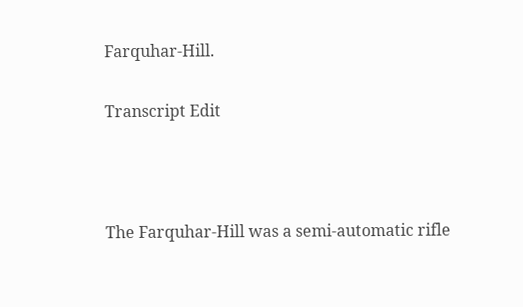Farquhar-Hill.

Transcript Edit



The Farquhar-Hill was a semi-automatic rifle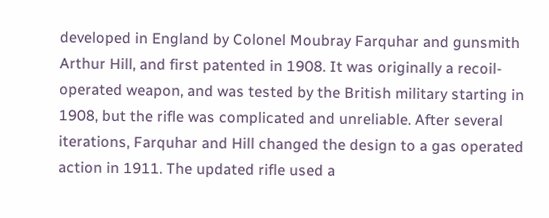developed in England by Colonel Moubray Farquhar and gunsmith Arthur Hill, and first patented in 1908. It was originally a recoil-operated weapon, and was tested by the British military starting in 1908, but the rifle was complicated and unreliable. After several iterations, Farquhar and Hill changed the design to a gas operated action in 1911. The updated rifle used a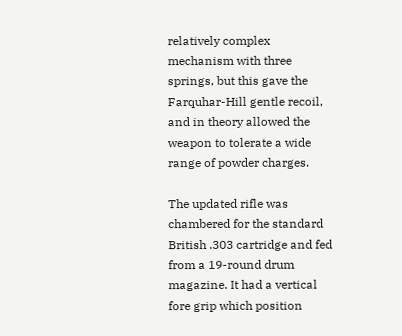relatively complex mechanism with three springs, but this gave the Farquhar-Hill gentle recoil, and in theory allowed the weapon to tolerate a wide range of powder charges.

The updated rifle was chambered for the standard British .303 cartridge and fed from a 19-round drum magazine. It had a vertical fore grip which position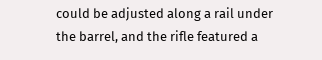could be adjusted along a rail under the barrel, and the rifle featured a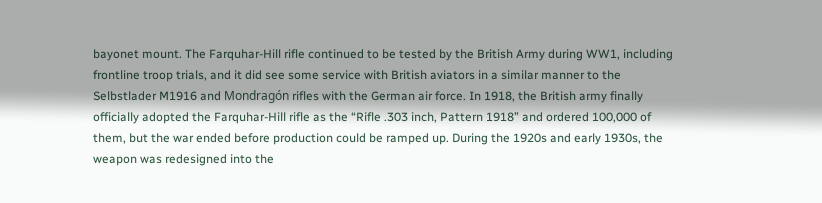bayonet mount. The Farquhar-Hill rifle continued to be tested by the British Army during WW1, including frontline troop trials, and it did see some service with British aviators in a similar manner to the Selbstlader M1916 and Mondragón rifles with the German air force. In 1918, the British army finally officially adopted the Farquhar-Hill rifle as the “Rifle .303 inch, Pattern 1918” and ordered 100,000 of them, but the war ended before production could be ramped up. During the 1920s and early 1930s, the weapon was redesigned into the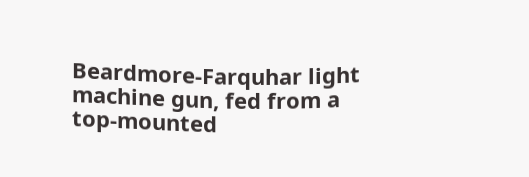Beardmore-Farquhar light machine gun, fed from a top-mounted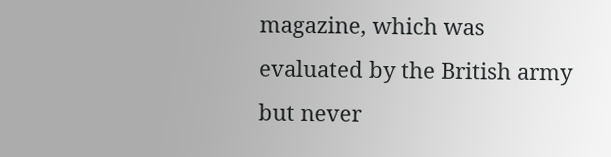magazine, which was evaluated by the British army but never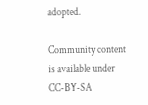adopted.

Community content is available under CC-BY-SA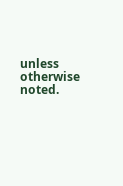unless otherwise noted.